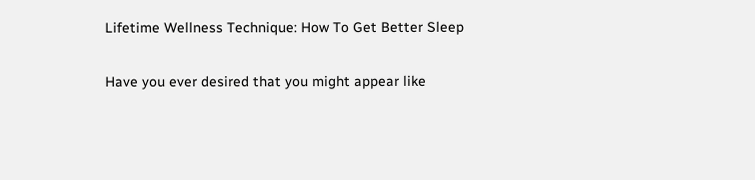Lifetime Wellness Technique: How To Get Better Sleep

Have you ever desired that you might appear like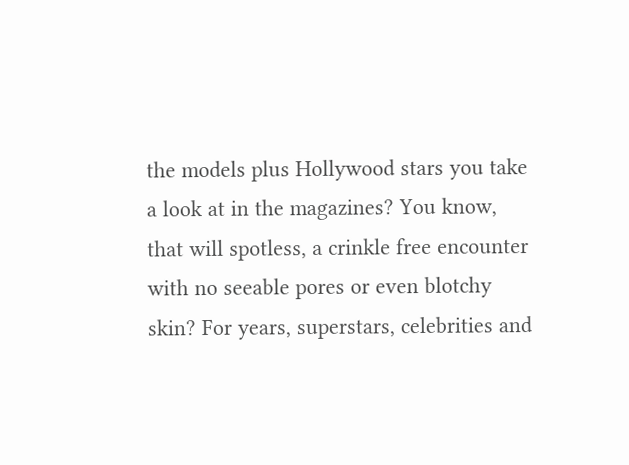the models plus Hollywood stars you take a look at in the magazines? You know, that will spotless, a crinkle free encounter with no seeable pores or even blotchy skin? For years, superstars, celebrities and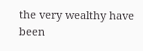the very wealthy have been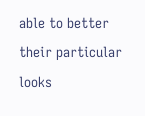able to better their particular looks